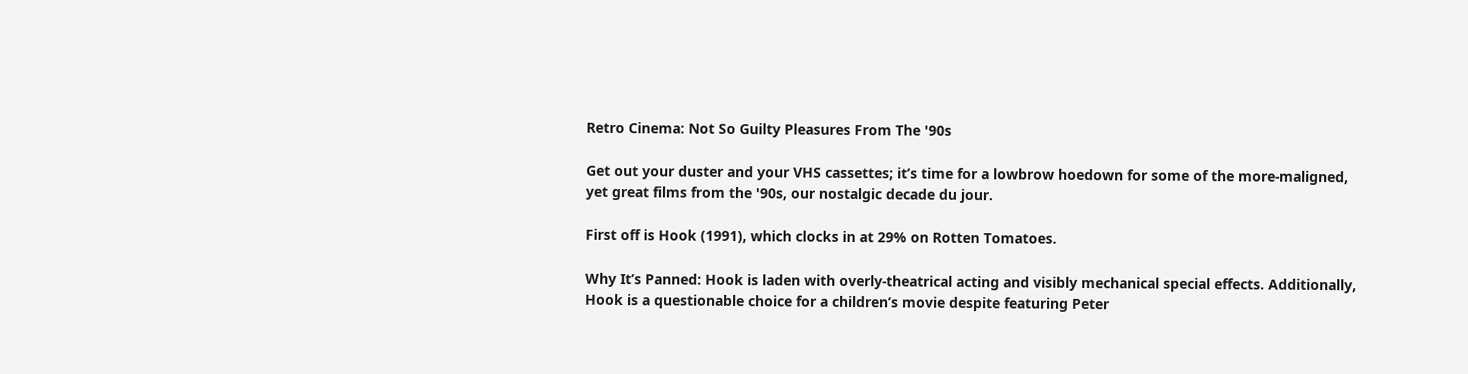Retro Cinema: Not So Guilty Pleasures From The '90s

Get out your duster and your VHS cassettes; it’s time for a lowbrow hoedown for some of the more-maligned, yet great films from the '90s, our nostalgic decade du jour.

First off is Hook (1991), which clocks in at 29% on Rotten Tomatoes.

Why It’s Panned: Hook is laden with overly-theatrical acting and visibly mechanical special effects. Additionally, Hook is a questionable choice for a children’s movie despite featuring Peter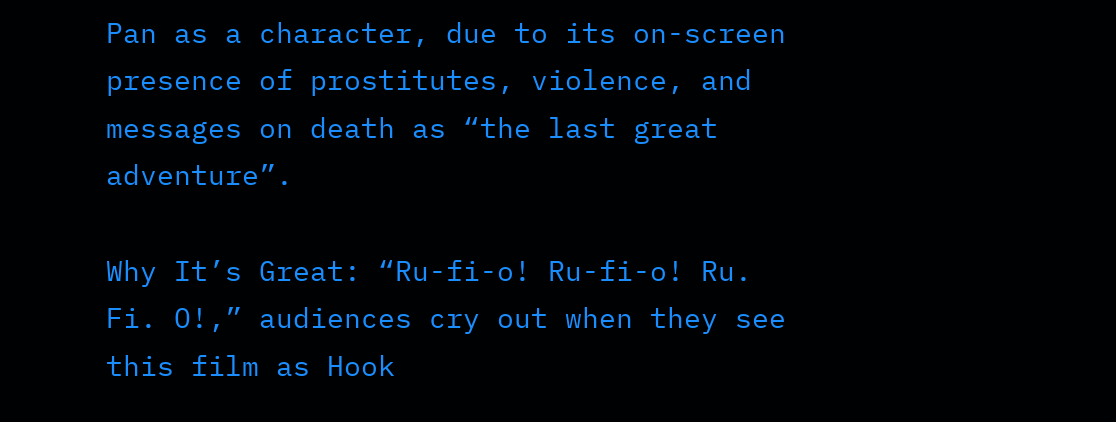Pan as a character, due to its on-screen presence of prostitutes, violence, and messages on death as “the last great adventure”.

Why It’s Great: “Ru-fi-o! Ru-fi-o! Ru. Fi. O!,” audiences cry out when they see this film as Hook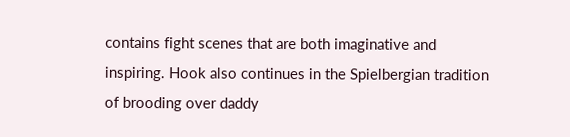contains fight scenes that are both imaginative and inspiring. Hook also continues in the Spielbergian tradition of brooding over daddy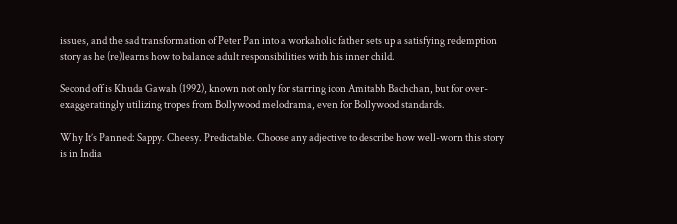issues, and the sad transformation of Peter Pan into a workaholic father sets up a satisfying redemption story as he (re)learns how to balance adult responsibilities with his inner child.

Second off is Khuda Gawah (1992), known not only for starring icon Amitabh Bachchan, but for over-exaggeratingly utilizing tropes from Bollywood melodrama, even for Bollywood standards.

Why It’s Panned: Sappy. Cheesy. Predictable. Choose any adjective to describe how well-worn this story is in India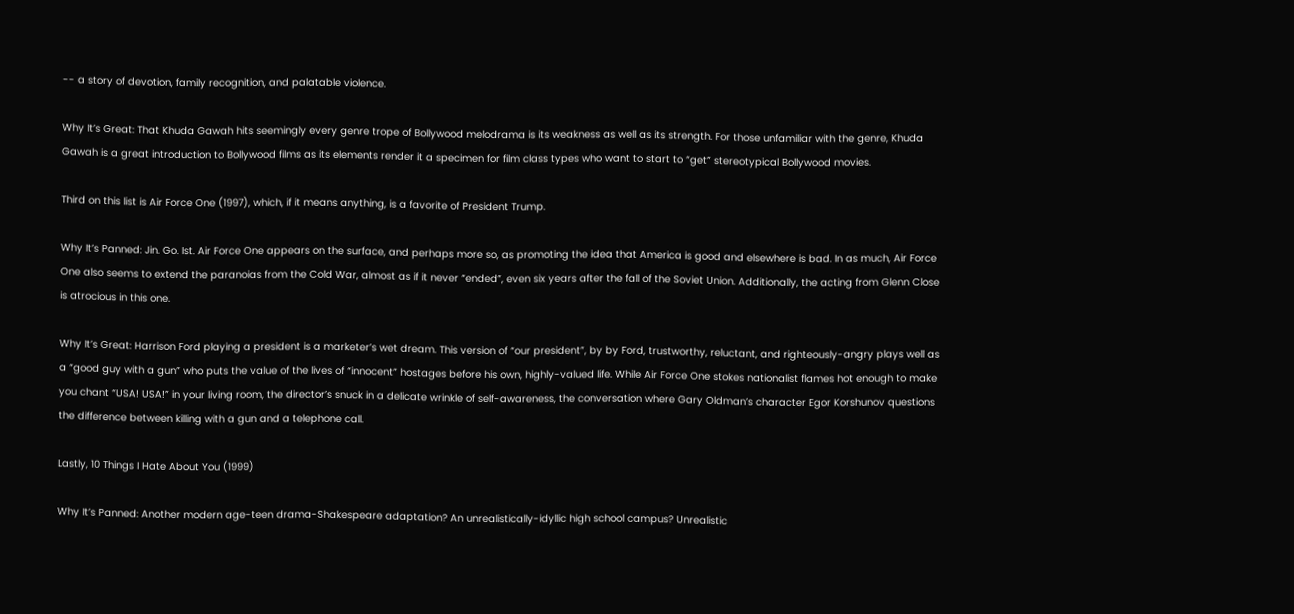-- a story of devotion, family recognition, and palatable violence.

Why It’s Great: That Khuda Gawah hits seemingly every genre trope of Bollywood melodrama is its weakness as well as its strength. For those unfamiliar with the genre, Khuda Gawah is a great introduction to Bollywood films as its elements render it a specimen for film class types who want to start to “get” stereotypical Bollywood movies.

Third on this list is Air Force One (1997), which, if it means anything, is a favorite of President Trump.

Why It’s Panned: Jin. Go. Ist. Air Force One appears on the surface, and perhaps more so, as promoting the idea that America is good and elsewhere is bad. In as much, Air Force One also seems to extend the paranoias from the Cold War, almost as if it never “ended”, even six years after the fall of the Soviet Union. Additionally, the acting from Glenn Close is atrocious in this one.

Why It’s Great: Harrison Ford playing a president is a marketer’s wet dream. This version of “our president”, by by Ford, trustworthy, reluctant, and righteously-angry plays well as a “good guy with a gun” who puts the value of the lives of “innocent” hostages before his own, highly-valued life. While Air Force One stokes nationalist flames hot enough to make you chant “USA! USA!” in your living room, the director’s snuck in a delicate wrinkle of self-awareness, the conversation where Gary Oldman’s character Egor Korshunov questions the difference between killing with a gun and a telephone call.

Lastly, 10 Things I Hate About You (1999)

Why It’s Panned: Another modern age-teen drama-Shakespeare adaptation? An unrealistically-idyllic high school campus? Unrealistic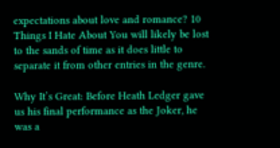expectations about love and romance? 10 Things I Hate About You will likely be lost to the sands of time as it does little to separate it from other entries in the genre.

Why It’s Great: Before Heath Ledger gave us his final performance as the Joker, he was a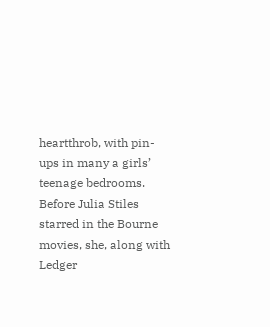heartthrob, with pin-ups in many a girls’ teenage bedrooms. Before Julia Stiles starred in the Bourne movies, she, along with Ledger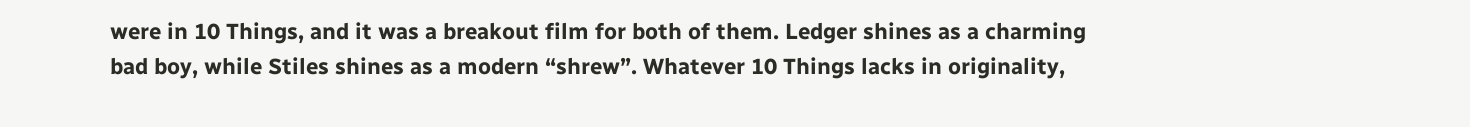were in 10 Things, and it was a breakout film for both of them. Ledger shines as a charming bad boy, while Stiles shines as a modern “shrew”. Whatever 10 Things lacks in originality,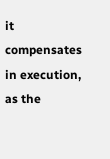it compensates in execution, as the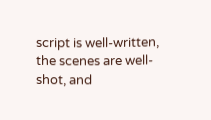script is well-written, the scenes are well-shot, and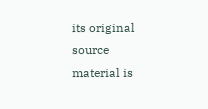its original source material is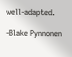well-adapted.

-Blake Pynnonen